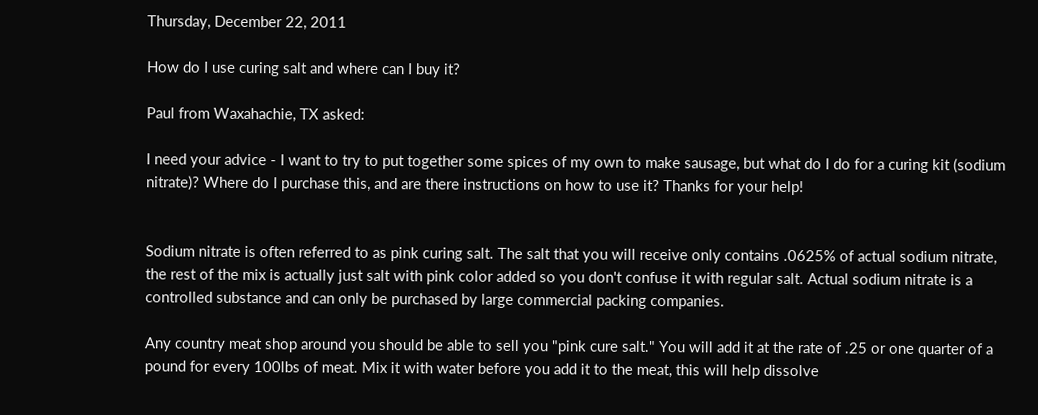Thursday, December 22, 2011

How do I use curing salt and where can I buy it?

Paul from Waxahachie, TX asked:

I need your advice - I want to try to put together some spices of my own to make sausage, but what do I do for a curing kit (sodium nitrate)? Where do I purchase this, and are there instructions on how to use it? Thanks for your help!


Sodium nitrate is often referred to as pink curing salt. The salt that you will receive only contains .0625% of actual sodium nitrate, the rest of the mix is actually just salt with pink color added so you don't confuse it with regular salt. Actual sodium nitrate is a controlled substance and can only be purchased by large commercial packing companies.

Any country meat shop around you should be able to sell you "pink cure salt." You will add it at the rate of .25 or one quarter of a pound for every 100lbs of meat. Mix it with water before you add it to the meat, this will help dissolve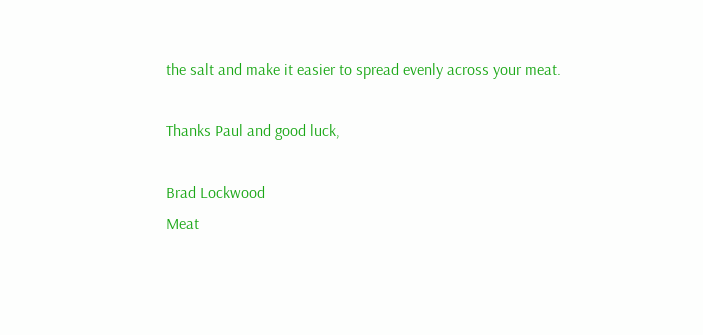the salt and make it easier to spread evenly across your meat.

Thanks Paul and good luck,

Brad Lockwood
Meat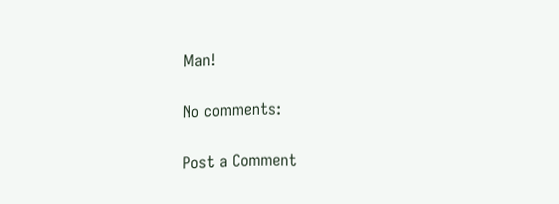Man!

No comments:

Post a Comment